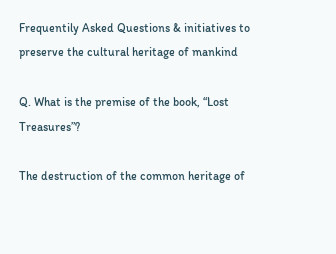Frequentily Asked Questions & initiatives to preserve the cultural heritage of mankind

Q. What is the premise of the book, “Lost Treasures”?

The destruction of the common heritage of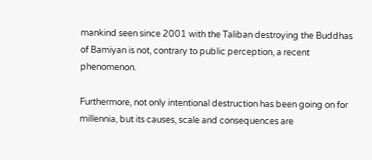mankind seen since 2001 with the Taliban destroying the Buddhas of Bamiyan is not, contrary to public perception, a recent phenomenon.

Furthermore, not only intentional destruction has been going on for millennia, but its causes, scale and consequences are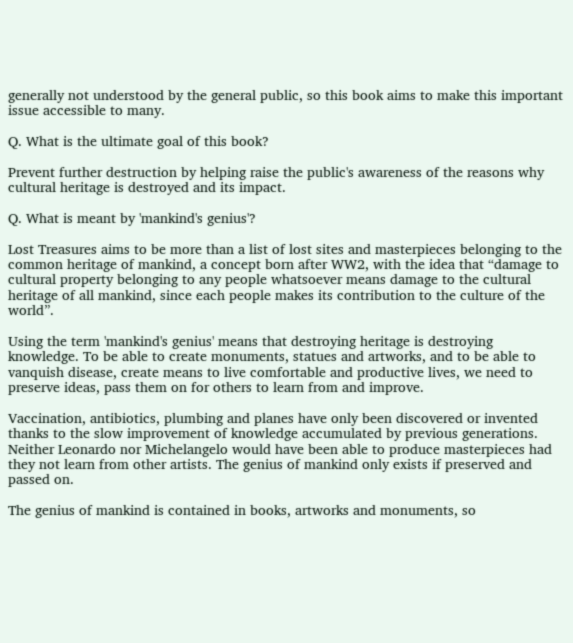generally not understood by the general public, so this book aims to make this important issue accessible to many.

Q. What is the ultimate goal of this book?

Prevent further destruction by helping raise the public's awareness of the reasons why cultural heritage is destroyed and its impact.

Q. What is meant by 'mankind's genius'?

Lost Treasures aims to be more than a list of lost sites and masterpieces belonging to the common heritage of mankind, a concept born after WW2, with the idea that “damage to cultural property belonging to any people whatsoever means damage to the cultural heritage of all mankind, since each people makes its contribution to the culture of the world”.

Using the term 'mankind's genius' means that destroying heritage is destroying knowledge. To be able to create monuments, statues and artworks, and to be able to vanquish disease, create means to live comfortable and productive lives, we need to preserve ideas, pass them on for others to learn from and improve.

Vaccination, antibiotics, plumbing and planes have only been discovered or invented thanks to the slow improvement of knowledge accumulated by previous generations. Neither Leonardo nor Michelangelo would have been able to produce masterpieces had they not learn from other artists. The genius of mankind only exists if preserved and passed on.

The genius of mankind is contained in books, artworks and monuments, so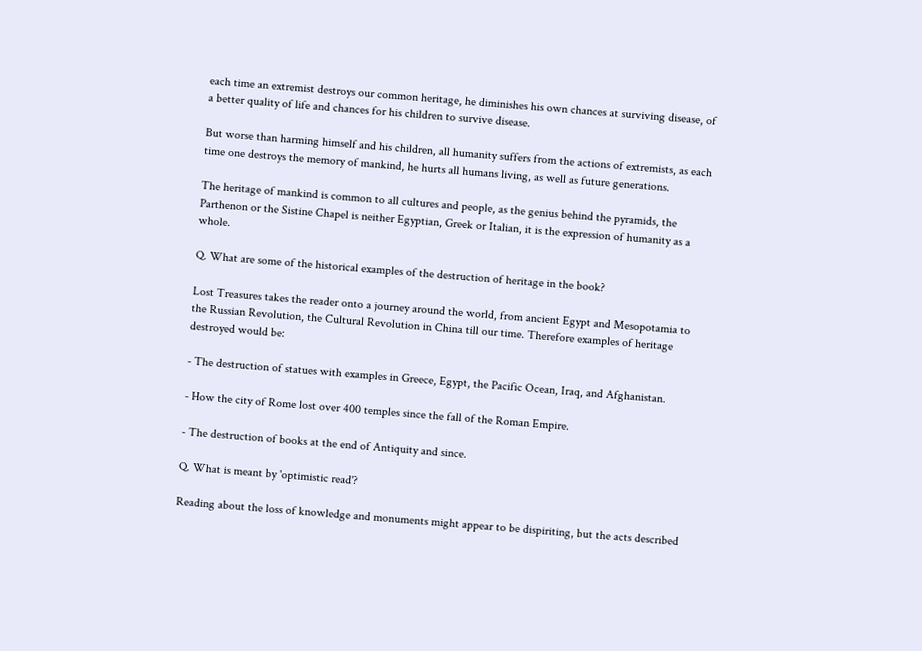each time an extremist destroys our common heritage, he diminishes his own chances at surviving disease, of a better quality of life and chances for his children to survive disease.

But worse than harming himself and his children, all humanity suffers from the actions of extremists, as each time one destroys the memory of mankind, he hurts all humans living, as well as future generations.

The heritage of mankind is common to all cultures and people, as the genius behind the pyramids, the Parthenon or the Sistine Chapel is neither Egyptian, Greek or Italian, it is the expression of humanity as a whole.

Q. What are some of the historical examples of the destruction of heritage in the book?

Lost Treasures takes the reader onto a journey around the world, from ancient Egypt and Mesopotamia to the Russian Revolution, the Cultural Revolution in China till our time. Therefore examples of heritage destroyed would be:

- The destruction of statues with examples in Greece, Egypt, the Pacific Ocean, Iraq, and Afghanistan.

- How the city of Rome lost over 400 temples since the fall of the Roman Empire.

- The destruction of books at the end of Antiquity and since.

Q. What is meant by 'optimistic read'?

Reading about the loss of knowledge and monuments might appear to be dispiriting, but the acts described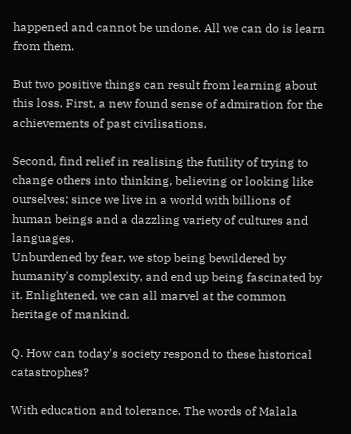happened and cannot be undone. All we can do is learn from them.

But two positive things can result from learning about this loss. First, a new found sense of admiration for the achievements of past civilisations.

Second, find relief in realising the futility of trying to change others into thinking, believing or looking like ourselves; since we live in a world with billions of human beings and a dazzling variety of cultures and languages.
Unburdened by fear, we stop being bewildered by humanity's complexity, and end up being fascinated by it. Enlightened, we can all marvel at the common heritage of mankind.

Q. How can today's society respond to these historical catastrophes?

With education and tolerance. The words of Malala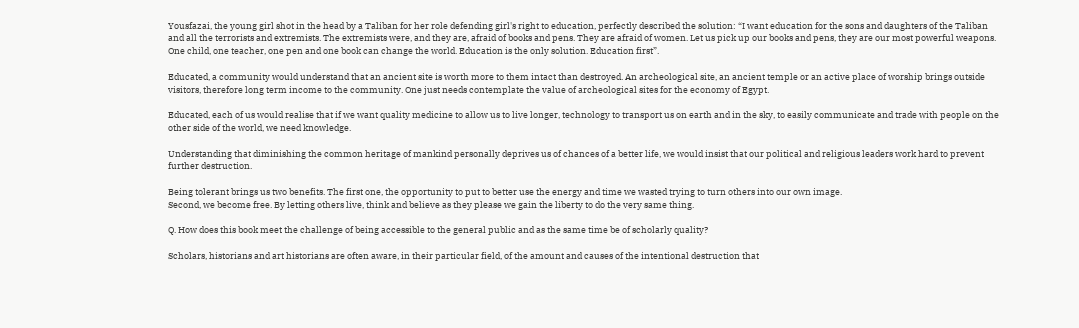Yousfazai, the young girl shot in the head by a Taliban for her role defending girl's right to education, perfectly described the solution: “I want education for the sons and daughters of the Taliban and all the terrorists and extremists. The extremists were, and they are, afraid of books and pens. They are afraid of women. Let us pick up our books and pens, they are our most powerful weapons. One child, one teacher, one pen and one book can change the world. Education is the only solution. Education first”.

Educated, a community would understand that an ancient site is worth more to them intact than destroyed. An archeological site, an ancient temple or an active place of worship brings outside visitors, therefore long term income to the community. One just needs contemplate the value of archeological sites for the economy of Egypt.

Educated, each of us would realise that if we want quality medicine to allow us to live longer, technology to transport us on earth and in the sky, to easily communicate and trade with people on the other side of the world, we need knowledge.

Understanding that diminishing the common heritage of mankind personally deprives us of chances of a better life, we would insist that our political and religious leaders work hard to prevent further destruction.

Being tolerant brings us two benefits. The first one, the opportunity to put to better use the energy and time we wasted trying to turn others into our own image.
Second, we become free. By letting others live, think and believe as they please we gain the liberty to do the very same thing.

Q. How does this book meet the challenge of being accessible to the general public and as the same time be of scholarly quality?

Scholars, historians and art historians are often aware, in their particular field, of the amount and causes of the intentional destruction that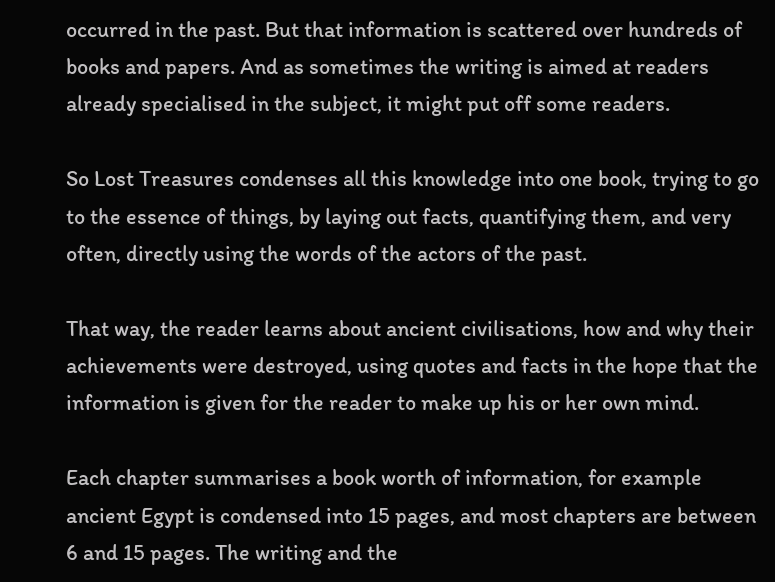occurred in the past. But that information is scattered over hundreds of books and papers. And as sometimes the writing is aimed at readers already specialised in the subject, it might put off some readers.

So Lost Treasures condenses all this knowledge into one book, trying to go to the essence of things, by laying out facts, quantifying them, and very often, directly using the words of the actors of the past.

That way, the reader learns about ancient civilisations, how and why their achievements were destroyed, using quotes and facts in the hope that the information is given for the reader to make up his or her own mind.

Each chapter summarises a book worth of information, for example ancient Egypt is condensed into 15 pages, and most chapters are between 6 and 15 pages. The writing and the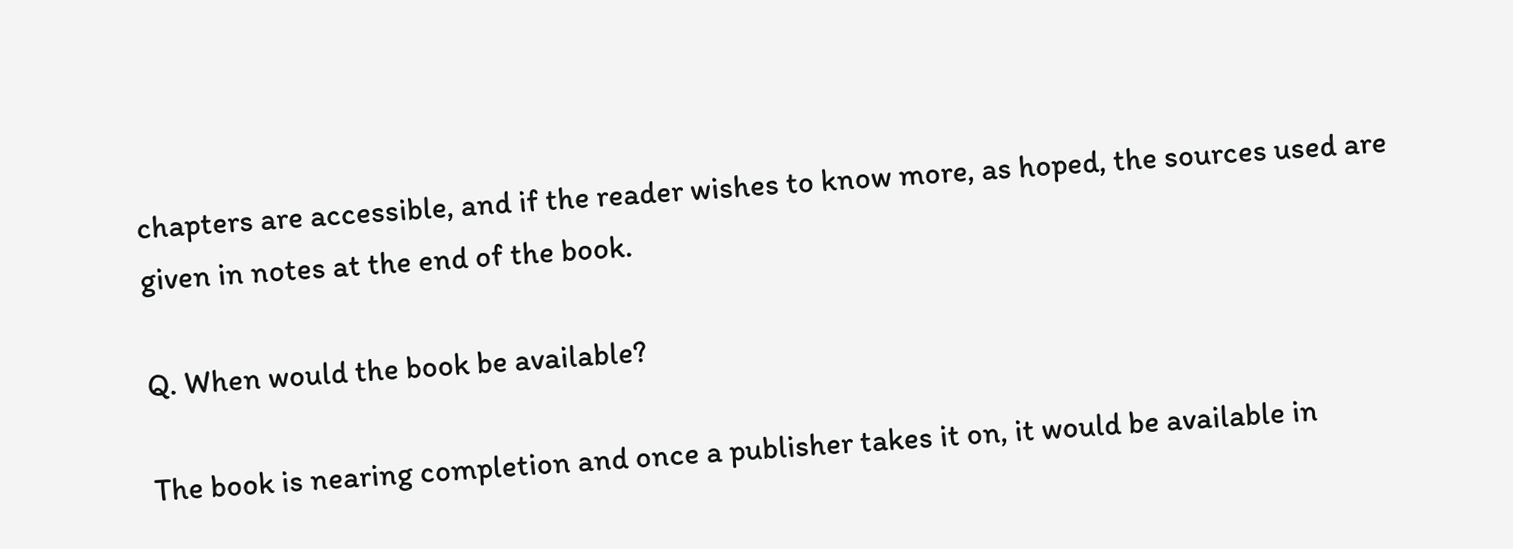chapters are accessible, and if the reader wishes to know more, as hoped, the sources used are given in notes at the end of the book.

Q. When would the book be available?

The book is nearing completion and once a publisher takes it on, it would be available in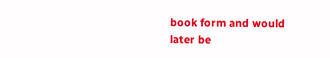book form and would later be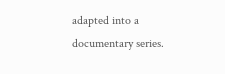adapted into a documentary series.